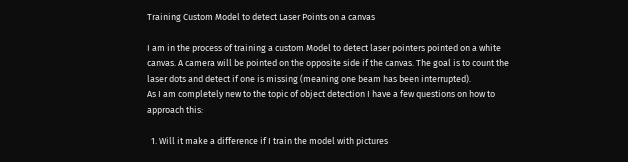Training Custom Model to detect Laser Points on a canvas

I am in the process of training a custom Model to detect laser pointers pointed on a white canvas. A camera will be pointed on the opposite side if the canvas. The goal is to count the laser dots and detect if one is missing (meaning one beam has been interrupted).
As I am completely new to the topic of object detection I have a few questions on how to approach this:

  1. Will it make a difference if I train the model with pictures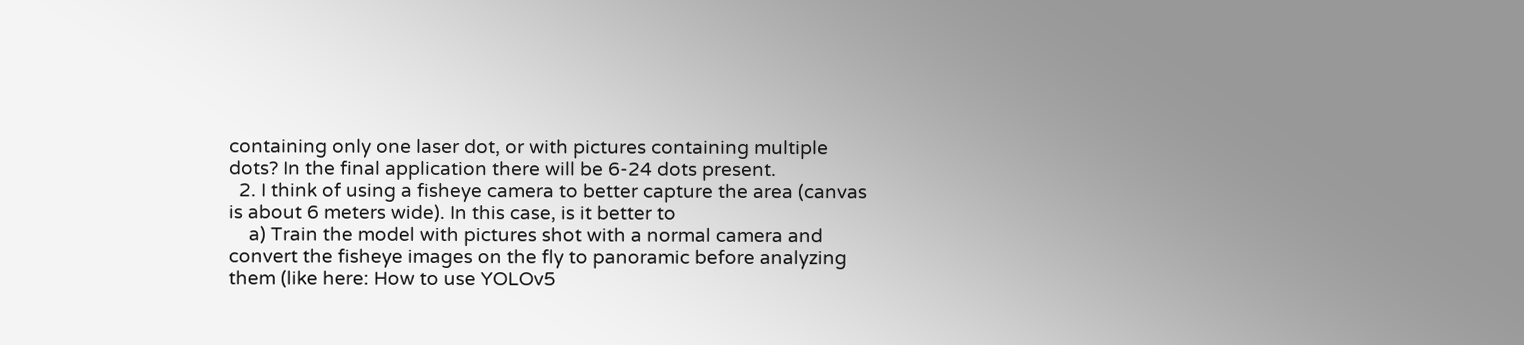containing only one laser dot, or with pictures containing multiple dots? In the final application there will be 6-24 dots present.
  2. I think of using a fisheye camera to better capture the area (canvas is about 6 meters wide). In this case, is it better to
    a) Train the model with pictures shot with a normal camera and convert the fisheye images on the fly to panoramic before analyzing them (like here: How to use YOLOv5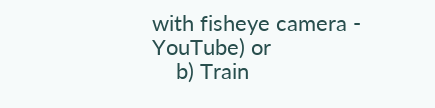with fisheye camera - YouTube) or
    b) Train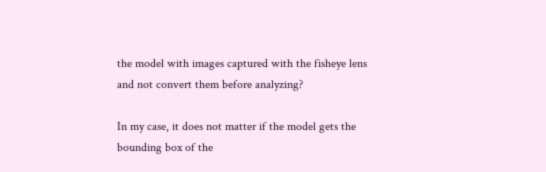the model with images captured with the fisheye lens and not convert them before analyzing?

In my case, it does not matter if the model gets the bounding box of the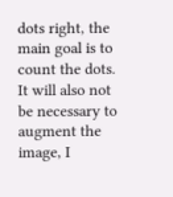dots right, the main goal is to count the dots. It will also not be necessary to augment the image, I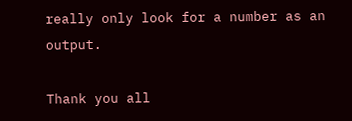really only look for a number as an output.

Thank you all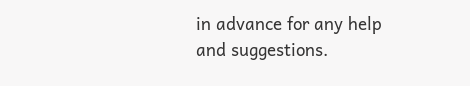in advance for any help and suggestions.